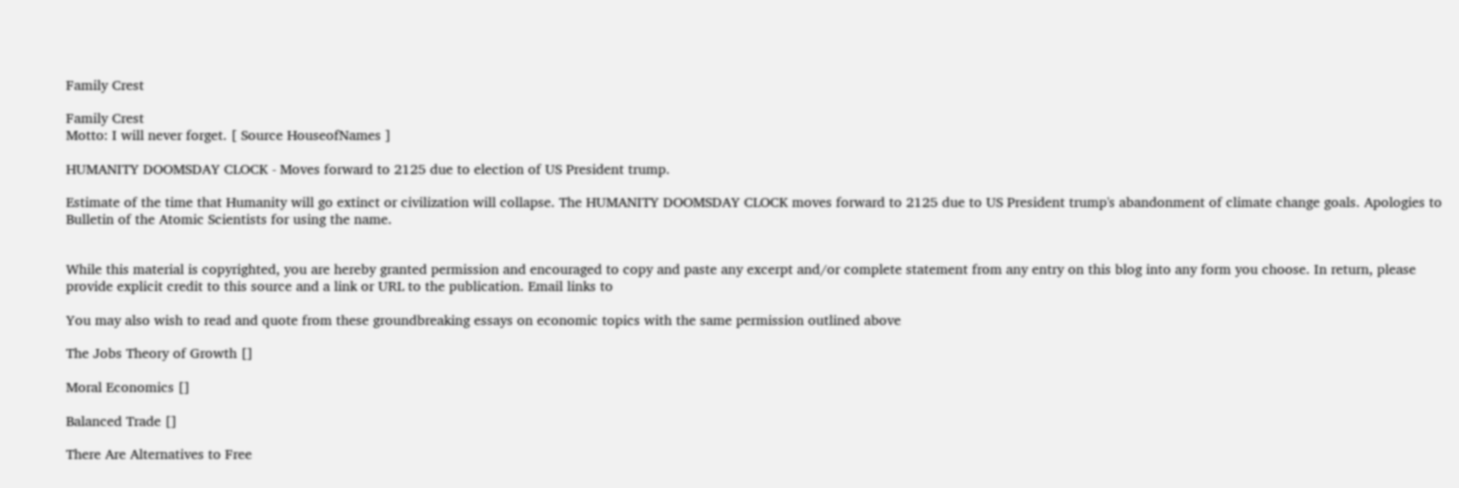Family Crest

Family Crest
Motto: I will never forget. [ Source HouseofNames ]

HUMANITY DOOMSDAY CLOCK - Moves forward to 2125 due to election of US President trump.

Estimate of the time that Humanity will go extinct or civilization will collapse. The HUMANITY DOOMSDAY CLOCK moves forward to 2125 due to US President trump's abandonment of climate change goals. Apologies to Bulletin of the Atomic Scientists for using the name.


While this material is copyrighted, you are hereby granted permission and encouraged to copy and paste any excerpt and/or complete statement from any entry on this blog into any form you choose. In return, please provide explicit credit to this source and a link or URL to the publication. Email links to

You may also wish to read and quote from these groundbreaking essays on economic topics with the same permission outlined above

The Jobs Theory of Growth []

Moral Economics []

Balanced Trade []

There Are Alternatives to Free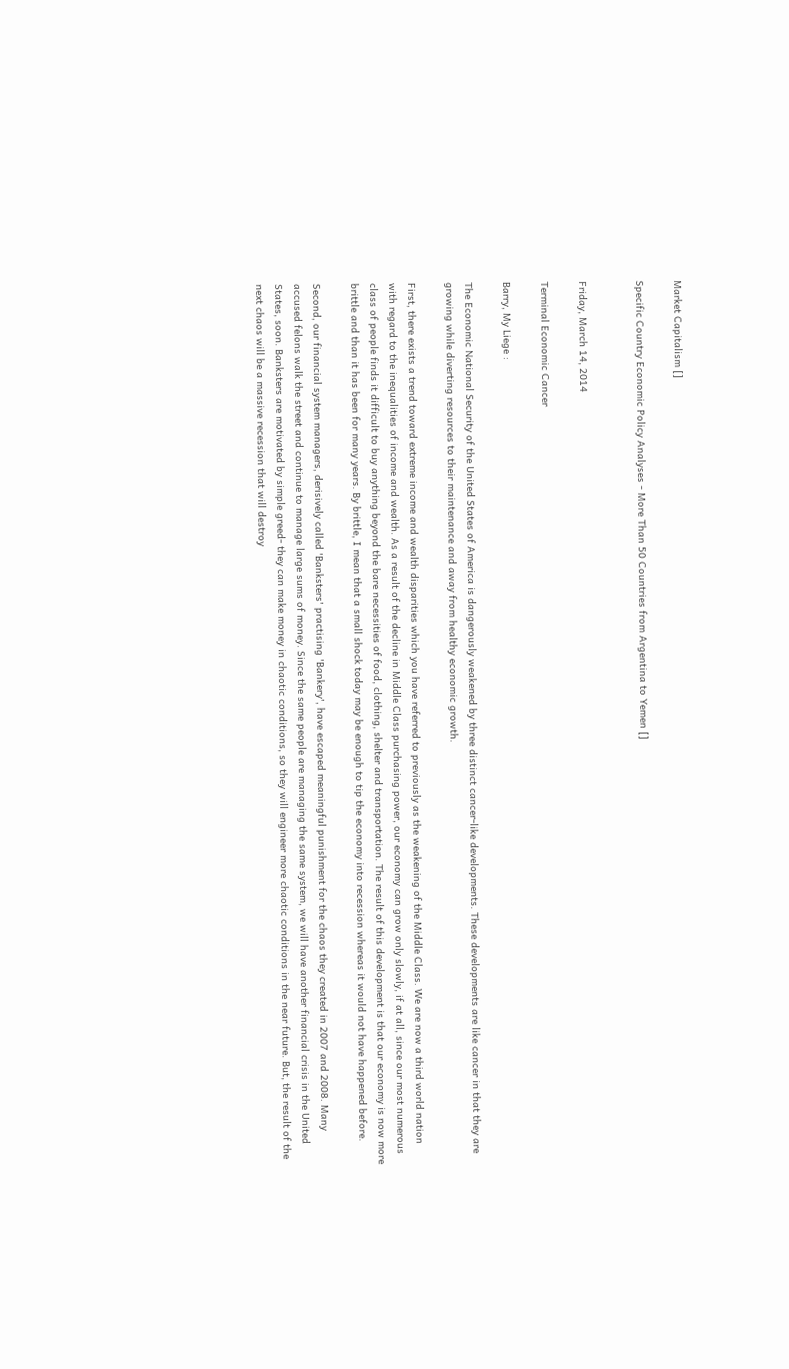Market Capitalism []

Specific Country Economic Policy Analyses - More Than 50 Countries from Argentina to Yemen []


Friday, March 14, 2014

Terminal Economic Cancer

Barry, My Liege :

The Economic National Security of the United States of America is dangerously weakened by three distinct cancer-like developments. These developments are like cancer in that they are growing while diverting resources to their maintenance and away from healthy economic growth.

First, there exists a trend toward extreme income and wealth disparities which you have referred to previously as the weakening of the Middle Class. We are now a third world nation with regard to the inequalities of income and wealth. As a result of the decline in Middle Class purchasing power, our economy can grow only slowly, if at all, since our most numerous class of people finds it difficult to buy anything beyond the bare necessities of food, clothing, shelter and transportation. The result of this development is that our economy is now more brittle and than it has been for many years. By brittle, I mean that a small shock today may be enough to tip the economy into recession whereas it would not have happened before.

Second, our financial system managers, derisively called 'Banksters' practising 'Bankery', have escaped meaningful punishment for the chaos they created in 2007 and 2008. Many accused felons walk the street and continue to manage large sums of money. Since the same people are managing the same system, we will have another financial crisis in the United States, soon. Banksters are motivated by simple greed- they can make money in chaotic conditions, so they will engineer more chaotic conditions in the near future. But, the result of the next chaos will be a massive recession that will destroy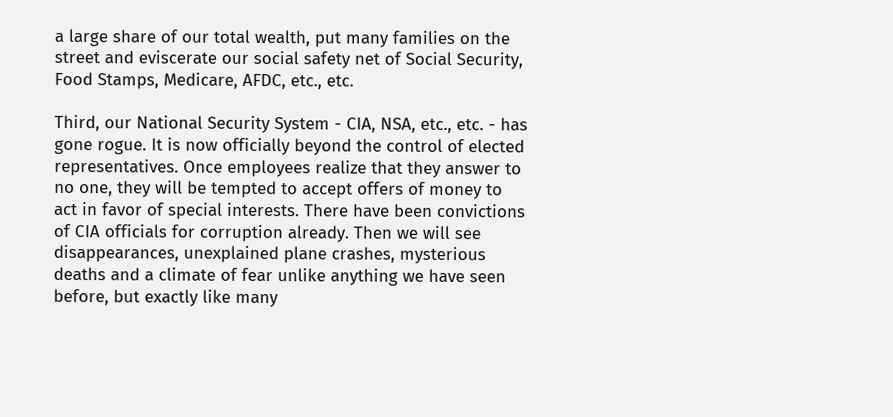a large share of our total wealth, put many families on the street and eviscerate our social safety net of Social Security, Food Stamps, Medicare, AFDC, etc., etc.

Third, our National Security System - CIA, NSA, etc., etc. - has gone rogue. It is now officially beyond the control of elected representatives. Once employees realize that they answer to no one, they will be tempted to accept offers of money to act in favor of special interests. There have been convictions of CIA officials for corruption already. Then we will see disappearances, unexplained plane crashes, mysterious deaths and a climate of fear unlike anything we have seen before, but exactly like many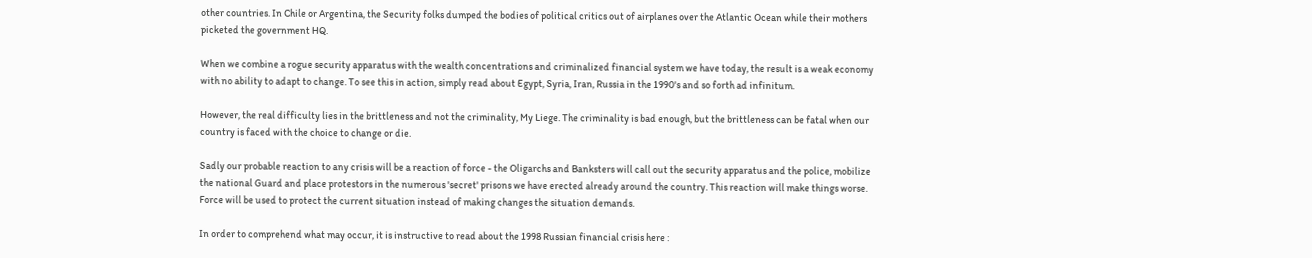other countries. In Chile or Argentina, the Security folks dumped the bodies of political critics out of airplanes over the Atlantic Ocean while their mothers picketed the government HQ.

When we combine a rogue security apparatus with the wealth concentrations and criminalized financial system we have today, the result is a weak economy with no ability to adapt to change. To see this in action, simply read about Egypt, Syria, Iran, Russia in the 1990's and so forth ad infinitum.

However, the real difficulty lies in the brittleness and not the criminality, My Liege. The criminality is bad enough, but the brittleness can be fatal when our country is faced with the choice to change or die.

Sadly our probable reaction to any crisis will be a reaction of force - the Oligarchs and Banksters will call out the security apparatus and the police, mobilize the national Guard and place protestors in the numerous 'secret' prisons we have erected already around the country. This reaction will make things worse. Force will be used to protect the current situation instead of making changes the situation demands.

In order to comprehend what may occur, it is instructive to read about the 1998 Russian financial crisis here :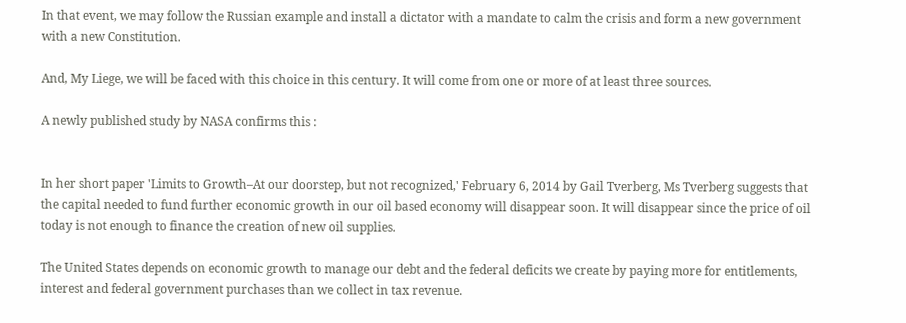In that event, we may follow the Russian example and install a dictator with a mandate to calm the crisis and form a new government with a new Constitution.

And, My Liege, we will be faced with this choice in this century. It will come from one or more of at least three sources.

A newly published study by NASA confirms this :


In her short paper 'Limits to Growth–At our doorstep, but not recognized,' February 6, 2014 by Gail Tverberg, Ms Tverberg suggests that the capital needed to fund further economic growth in our oil based economy will disappear soon. It will disappear since the price of oil today is not enough to finance the creation of new oil supplies.

The United States depends on economic growth to manage our debt and the federal deficits we create by paying more for entitlements, interest and federal government purchases than we collect in tax revenue.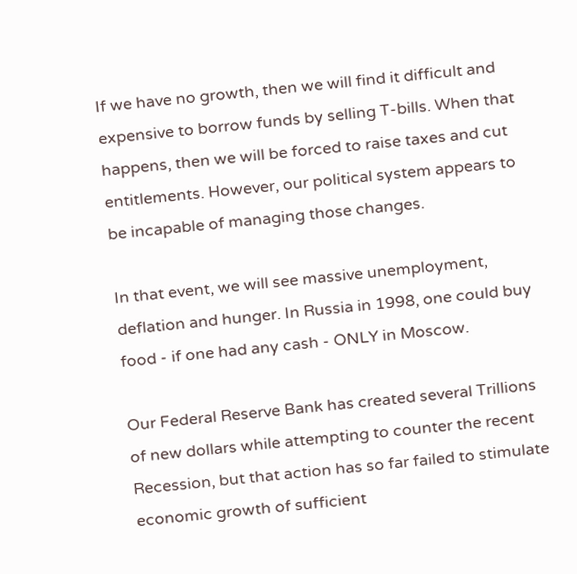If we have no growth, then we will find it difficult and expensive to borrow funds by selling T-bills. When that happens, then we will be forced to raise taxes and cut entitlements. However, our political system appears to be incapable of managing those changes.

In that event, we will see massive unemployment, deflation and hunger. In Russia in 1998, one could buy food - if one had any cash - ONLY in Moscow.

Our Federal Reserve Bank has created several Trillions of new dollars while attempting to counter the recent Recession, but that action has so far failed to stimulate economic growth of sufficient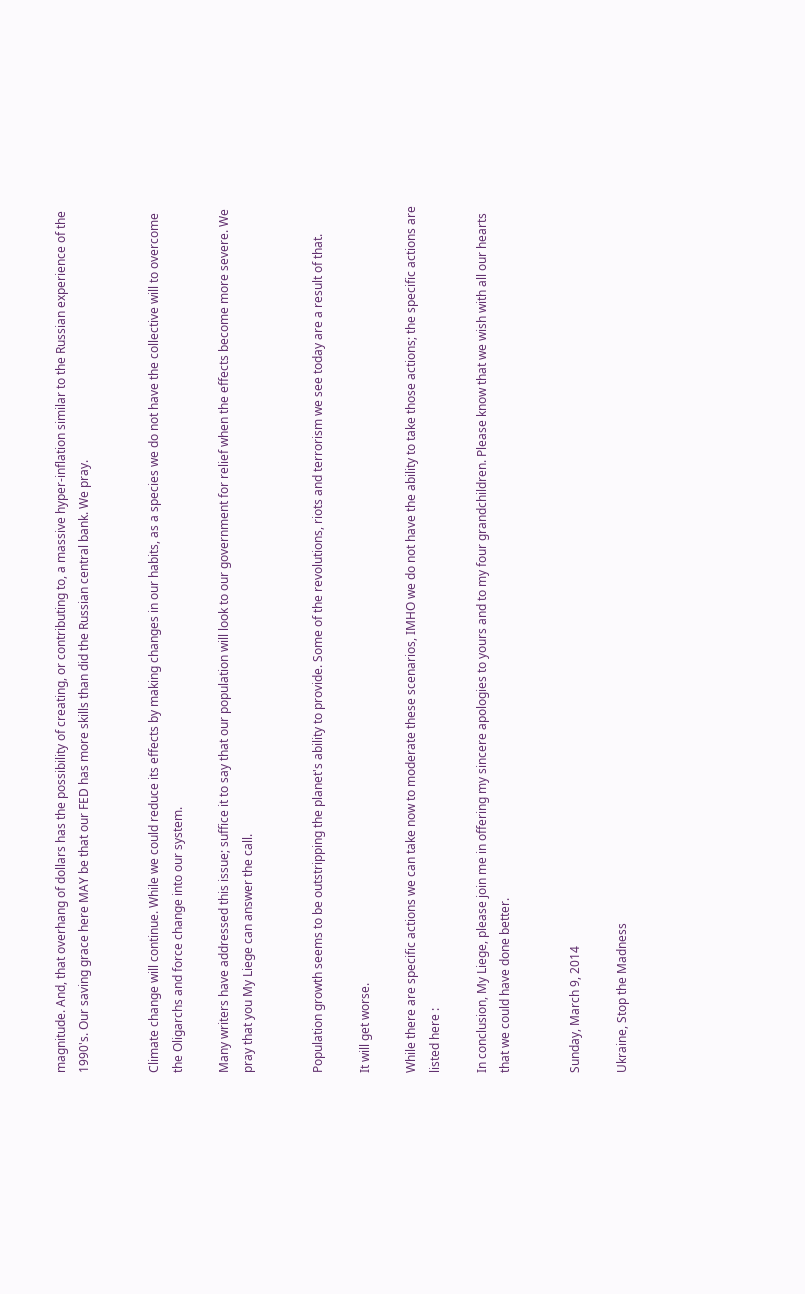magnitude. And, that overhang of dollars has the possibility of creating, or contributing to, a massive hyper-inflation similar to the Russian experience of the 1990's. Our saving grace here MAY be that our FED has more skills than did the Russian central bank. We pray.


Climate change will continue. While we could reduce its effects by making changes in our habits, as a species we do not have the collective will to overcome the Oligarchs and force change into our system.

Many writers have addressed this issue; suffice it to say that our population will look to our government for relief when the effects become more severe. We pray that you My Liege can answer the call.


Population growth seems to be outstripping the planet's ability to provide. Some of the revolutions, riots and terrorism we see today are a result of that.

It will get worse.

While there are specific actions we can take now to moderate these scenarios, IMHO we do not have the ability to take those actions; the specific actions are listed here :

In conclusion, My Liege, please join me in offering my sincere apologies to yours and to my four grandchildren. Please know that we wish with all our hearts that we could have done better.


Sunday, March 9, 2014

Ukraine, Stop the Madness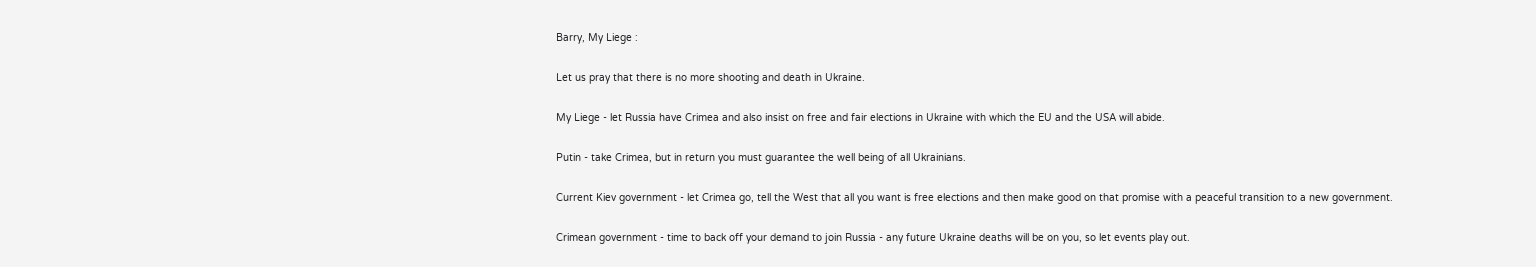Barry, My Liege :

Let us pray that there is no more shooting and death in Ukraine.

My Liege - let Russia have Crimea and also insist on free and fair elections in Ukraine with which the EU and the USA will abide.

Putin - take Crimea, but in return you must guarantee the well being of all Ukrainians.

Current Kiev government - let Crimea go, tell the West that all you want is free elections and then make good on that promise with a peaceful transition to a new government.

Crimean government - time to back off your demand to join Russia - any future Ukraine deaths will be on you, so let events play out.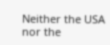Neither the USA nor the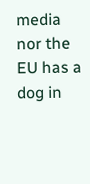media nor the EU has a dog in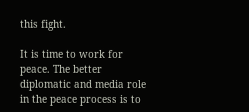this fight.

It is time to work for peace. The better diplomatic and media role in the peace process is to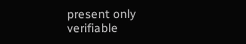present only verifiable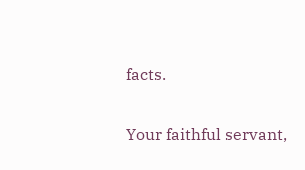facts.

Your faithful servant,